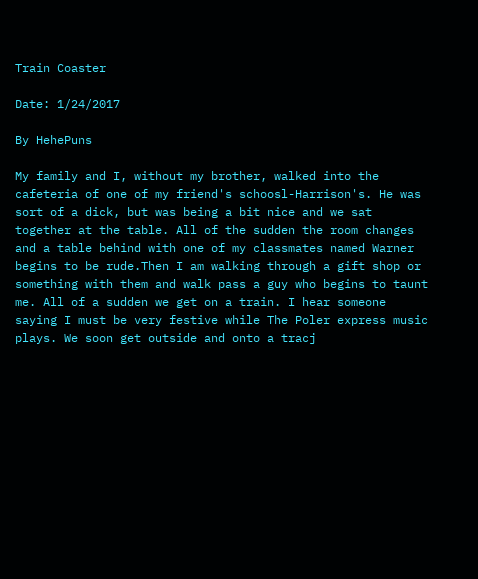Train Coaster

Date: 1/24/2017

By HehePuns

My family and I, without my brother, walked into the cafeteria of one of my friend's schoosl-Harrison's. He was sort of a dick, but was being a bit nice and we sat together at the table. All of the sudden the room changes and a table behind with one of my classmates named Warner begins to be rude.Then I am walking through a gift shop or something with them and walk pass a guy who begins to taunt me. All of a sudden we get on a train. I hear someone saying I must be very festive while The Poler express music plays. We soon get outside and onto a tracj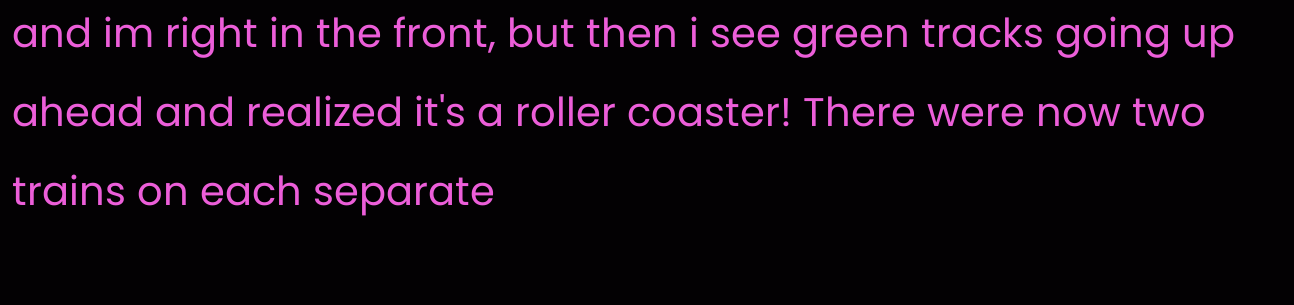and im right in the front, but then i see green tracks going up ahead and realized it's a roller coaster! There were now two trains on each separate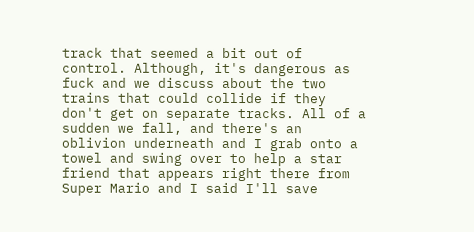track that seemed a bit out of control. Although, it's dangerous as fuck and we discuss about the two trains that could collide if they don't get on separate tracks. All of a sudden we fall, and there's an oblivion underneath and I grab onto a towel and swing over to help a star friend that appears right there from Super Mario and I said I'll save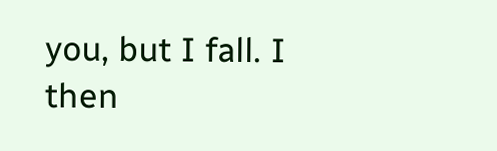you, but I fall. I then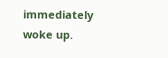immediately woke up.